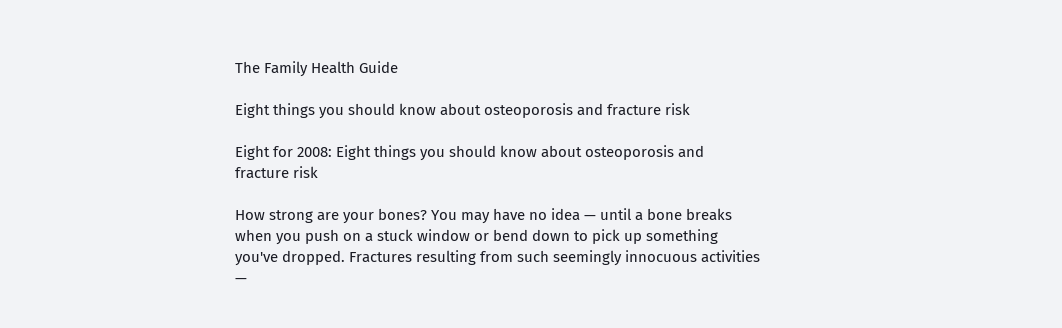The Family Health Guide

Eight things you should know about osteoporosis and fracture risk

Eight for 2008: Eight things you should know about osteoporosis and fracture risk

How strong are your bones? You may have no idea — until a bone breaks when you push on a stuck window or bend down to pick up something you've dropped. Fractures resulting from such seemingly innocuous activities —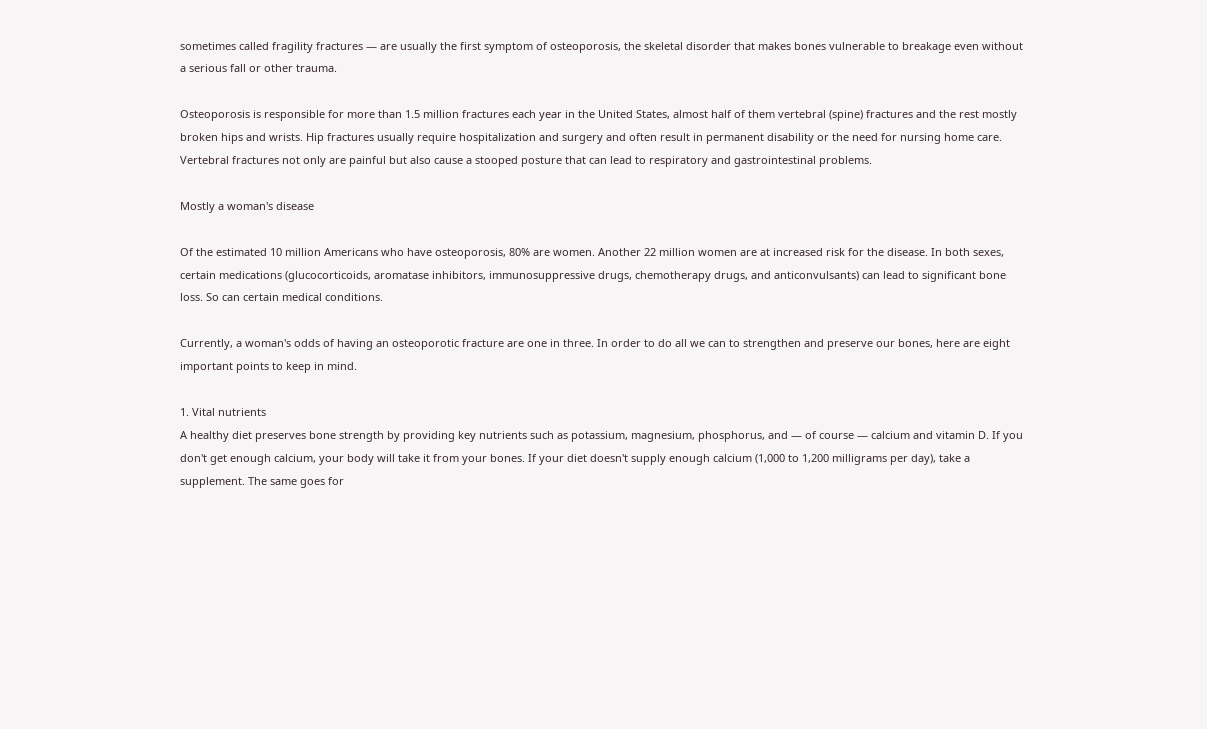sometimes called fragility fractures — are usually the first symptom of osteoporosis, the skeletal disorder that makes bones vulnerable to breakage even without a serious fall or other trauma.

Osteoporosis is responsible for more than 1.5 million fractures each year in the United States, almost half of them vertebral (spine) fractures and the rest mostly broken hips and wrists. Hip fractures usually require hospitalization and surgery and often result in permanent disability or the need for nursing home care. Vertebral fractures not only are painful but also cause a stooped posture that can lead to respiratory and gastrointestinal problems.

Mostly a woman's disease

Of the estimated 10 million Americans who have osteoporosis, 80% are women. Another 22 million women are at increased risk for the disease. In both sexes, certain medications (glucocorticoids, aromatase inhibitors, immunosuppressive drugs, chemotherapy drugs, and anticonvulsants) can lead to significant bone loss. So can certain medical conditions.

Currently, a woman's odds of having an osteoporotic fracture are one in three. In order to do all we can to strengthen and preserve our bones, here are eight important points to keep in mind.

1. Vital nutrients
A healthy diet preserves bone strength by providing key nutrients such as potassium, magnesium, phosphorus, and — of course — calcium and vitamin D. If you don't get enough calcium, your body will take it from your bones. If your diet doesn't supply enough calcium (1,000 to 1,200 milligrams per day), take a supplement. The same goes for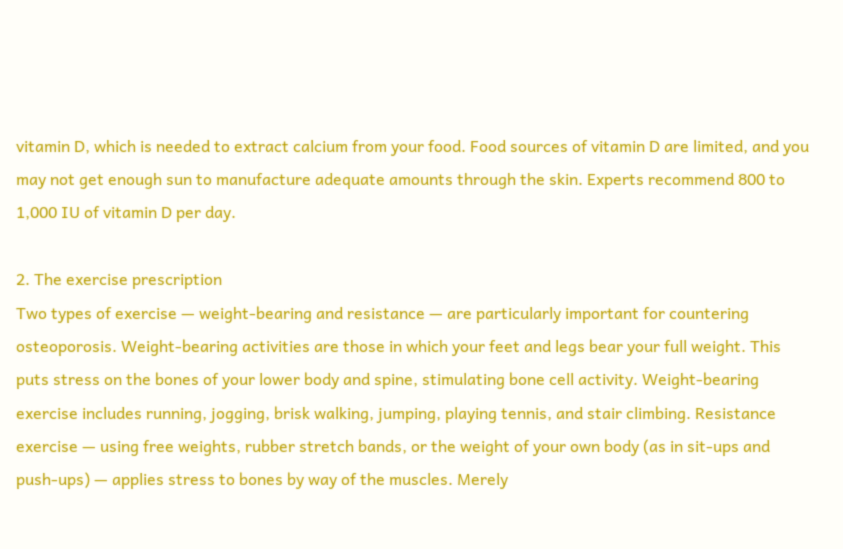vitamin D, which is needed to extract calcium from your food. Food sources of vitamin D are limited, and you may not get enough sun to manufacture adequate amounts through the skin. Experts recommend 800 to 1,000 IU of vitamin D per day.

2. The exercise prescription
Two types of exercise — weight-bearing and resistance — are particularly important for countering osteoporosis. Weight-bearing activities are those in which your feet and legs bear your full weight. This puts stress on the bones of your lower body and spine, stimulating bone cell activity. Weight-bearing exercise includes running, jogging, brisk walking, jumping, playing tennis, and stair climbing. Resistance exercise — using free weights, rubber stretch bands, or the weight of your own body (as in sit-ups and push-ups) — applies stress to bones by way of the muscles. Merely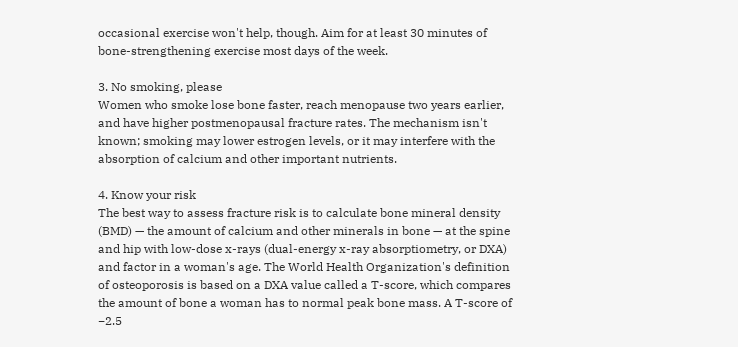occasional exercise won't help, though. Aim for at least 30 minutes of bone-strengthening exercise most days of the week.

3. No smoking, please
Women who smoke lose bone faster, reach menopause two years earlier, and have higher postmenopausal fracture rates. The mechanism isn't known; smoking may lower estrogen levels, or it may interfere with the absorption of calcium and other important nutrients.

4. Know your risk
The best way to assess fracture risk is to calculate bone mineral density (BMD) — the amount of calcium and other minerals in bone — at the spine and hip with low-dose x-rays (dual-energy x-ray absorptiometry, or DXA) and factor in a woman's age. The World Health Organization's definition of osteoporosis is based on a DXA value called a T-score, which compares the amount of bone a woman has to normal peak bone mass. A T-score of −2.5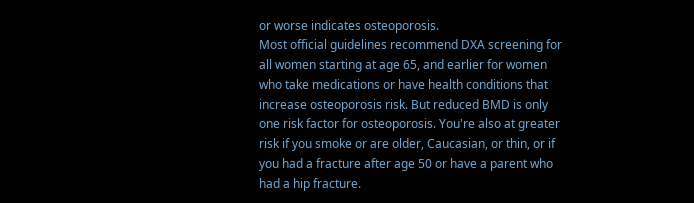or worse indicates osteoporosis.
Most official guidelines recommend DXA screening for all women starting at age 65, and earlier for women who take medications or have health conditions that increase osteoporosis risk. But reduced BMD is only one risk factor for osteoporosis. You're also at greater risk if you smoke or are older, Caucasian, or thin, or if you had a fracture after age 50 or have a parent who had a hip fracture.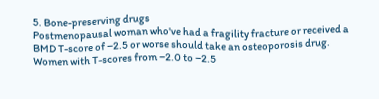5. Bone-preserving drugs
Postmenopausal woman who've had a fragility fracture or received a BMD T-score of −2.5 or worse should take an osteoporosis drug. Women with T-scores from −2.0 to −2.5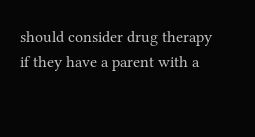should consider drug therapy if they have a parent with a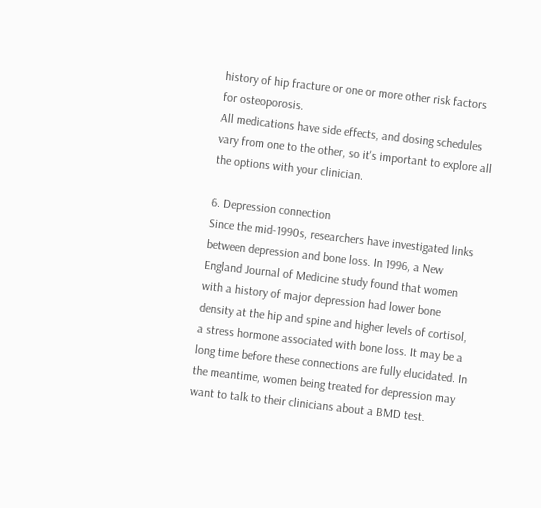history of hip fracture or one or more other risk factors for osteoporosis.
All medications have side effects, and dosing schedules vary from one to the other, so it's important to explore all the options with your clinician.

6. Depression connection
Since the mid-1990s, researchers have investigated links between depression and bone loss. In 1996, a New England Journal of Medicine study found that women with a history of major depression had lower bone density at the hip and spine and higher levels of cortisol, a stress hormone associated with bone loss. It may be a long time before these connections are fully elucidated. In the meantime, women being treated for depression may want to talk to their clinicians about a BMD test.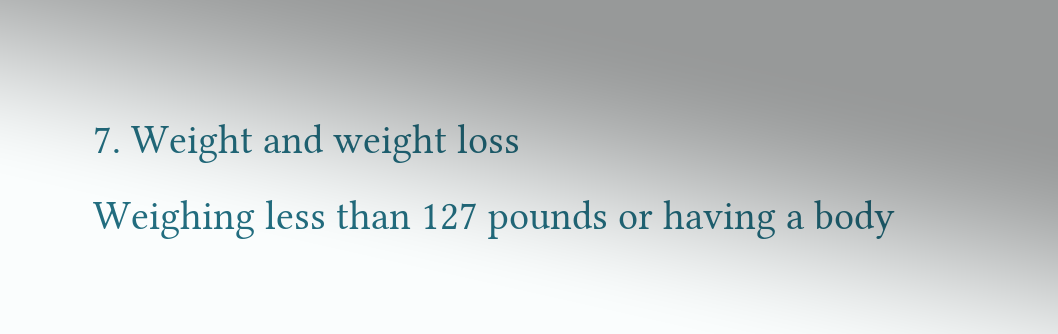7. Weight and weight loss
Weighing less than 127 pounds or having a body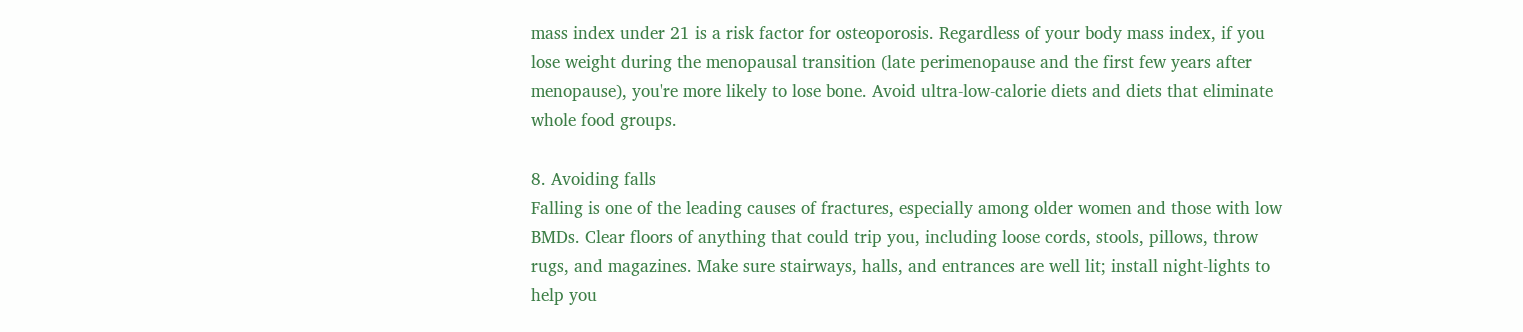mass index under 21 is a risk factor for osteoporosis. Regardless of your body mass index, if you lose weight during the menopausal transition (late perimenopause and the first few years after menopause), you're more likely to lose bone. Avoid ultra-low-calorie diets and diets that eliminate whole food groups.

8. Avoiding falls
Falling is one of the leading causes of fractures, especially among older women and those with low BMDs. Clear floors of anything that could trip you, including loose cords, stools, pillows, throw rugs, and magazines. Make sure stairways, halls, and entrances are well lit; install night-lights to help you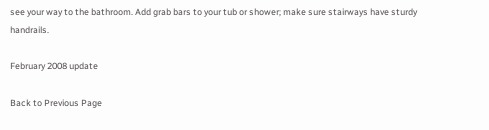see your way to the bathroom. Add grab bars to your tub or shower; make sure stairways have sturdy handrails.

February 2008 update

Back to Previous Page